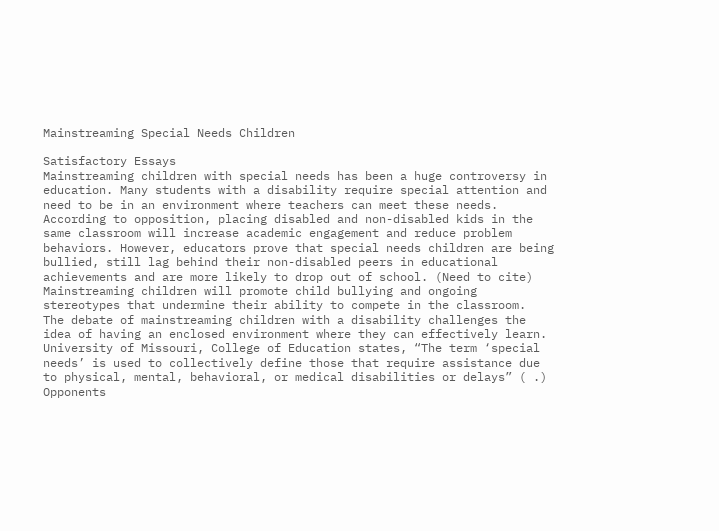Mainstreaming Special Needs Children

Satisfactory Essays
Mainstreaming children with special needs has been a huge controversy in education. Many students with a disability require special attention and need to be in an environment where teachers can meet these needs. According to opposition, placing disabled and non-disabled kids in the same classroom will increase academic engagement and reduce problem behaviors. However, educators prove that special needs children are being bullied, still lag behind their non-disabled peers in educational achievements and are more likely to drop out of school. (Need to cite) Mainstreaming children will promote child bullying and ongoing stereotypes that undermine their ability to compete in the classroom.
The debate of mainstreaming children with a disability challenges the idea of having an enclosed environment where they can effectively learn. University of Missouri, College of Education states, “The term ‘special needs’ is used to collectively define those that require assistance due to physical, mental, behavioral, or medical disabilities or delays” ( .) Opponents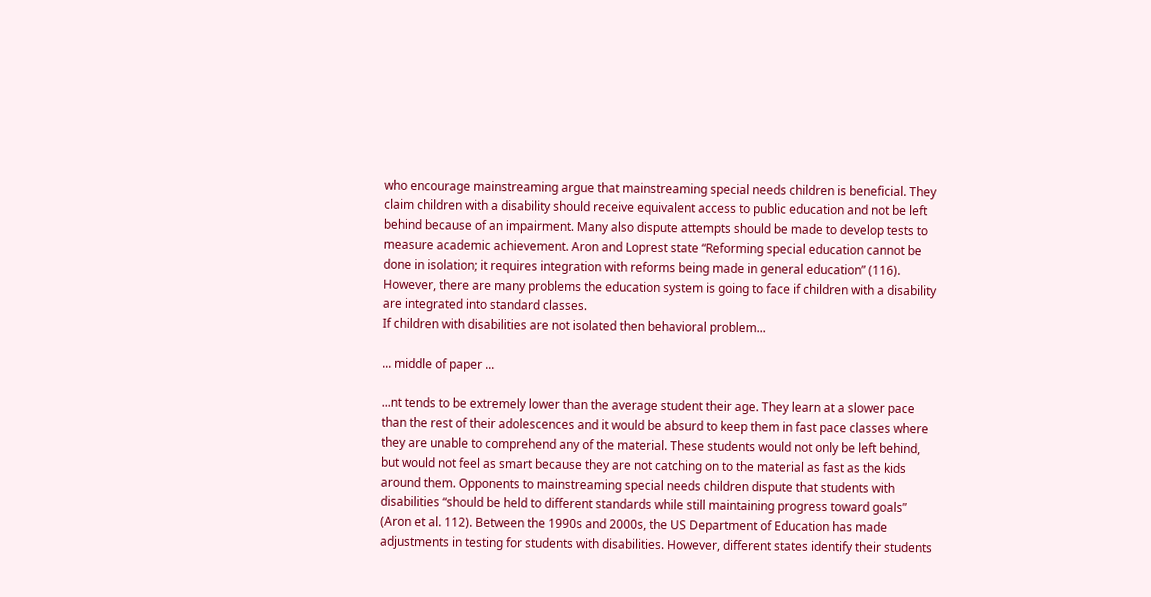who encourage mainstreaming argue that mainstreaming special needs children is beneficial. They claim children with a disability should receive equivalent access to public education and not be left behind because of an impairment. Many also dispute attempts should be made to develop tests to measure academic achievement. Aron and Loprest state “Reforming special education cannot be done in isolation; it requires integration with reforms being made in general education” (116). However, there are many problems the education system is going to face if children with a disability are integrated into standard classes.
If children with disabilities are not isolated then behavioral problem...

... middle of paper ...

...nt tends to be extremely lower than the average student their age. They learn at a slower pace than the rest of their adolescences and it would be absurd to keep them in fast pace classes where they are unable to comprehend any of the material. These students would not only be left behind, but would not feel as smart because they are not catching on to the material as fast as the kids around them. Opponents to mainstreaming special needs children dispute that students with disabilities “should be held to different standards while still maintaining progress toward goals” (Aron et al. 112). Between the 1990s and 2000s, the US Department of Education has made adjustments in testing for students with disabilities. However, different states identify their students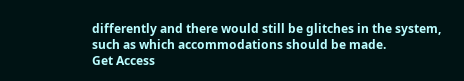differently and there would still be glitches in the system, such as which accommodations should be made.
Get Access